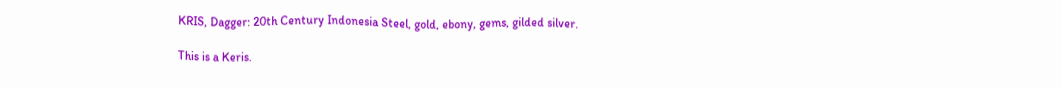KRIS, Dagger: 20th Century Indonesia Steel, gold, ebony, gems, gilded silver.

This is a Keris.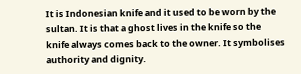It is Indonesian knife and it used to be worn by the sultan. It is that a ghost lives in the knife so the knife always comes back to the owner. It symbolises authority and dignity.